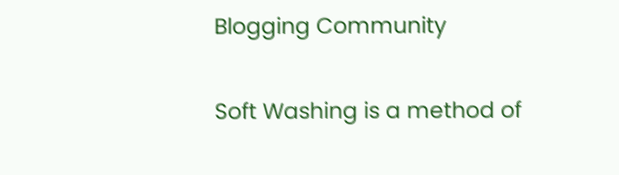Blogging Community

Soft Washing is a method of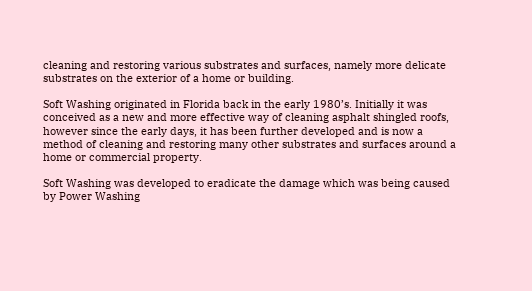cleaning and restoring various substrates and surfaces, namely more delicate substrates on the exterior of a home or building.

Soft Washing originated in Florida back in the early 1980’s. Initially it was conceived as a new and more effective way of cleaning asphalt shingled roofs, however since the early days, it has been further developed and is now a method of cleaning and restoring many other substrates and surfaces around a home or commercial property.

Soft Washing was developed to eradicate the damage which was being caused by Power Washing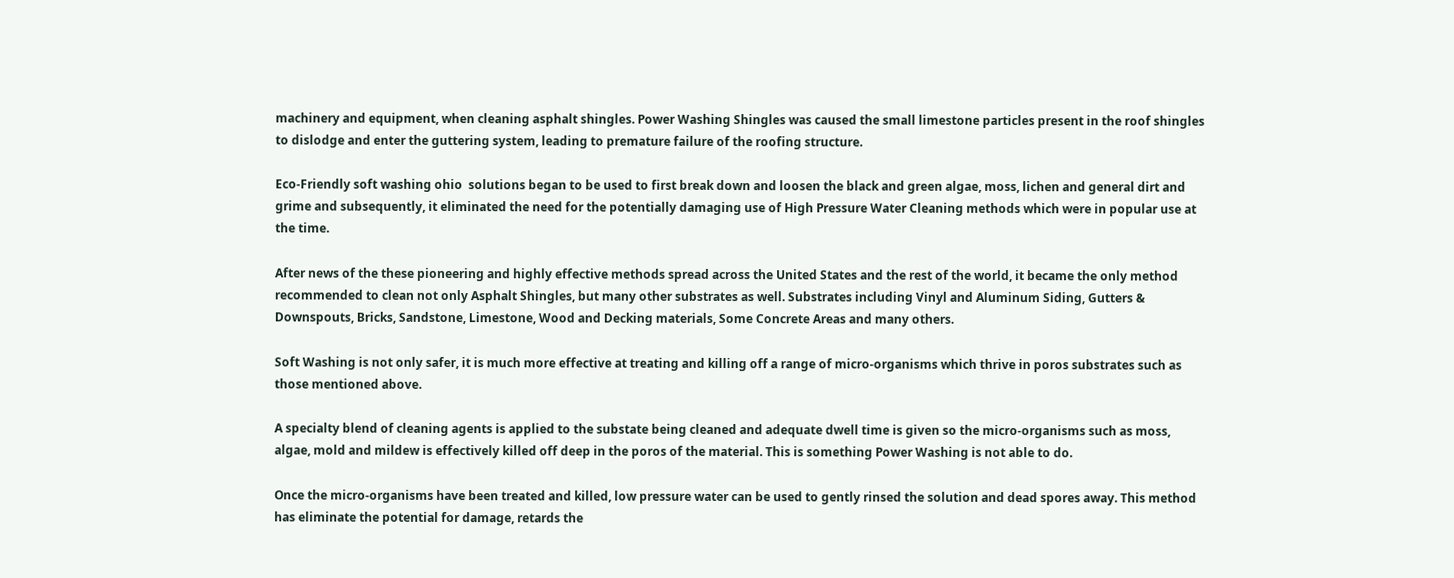machinery and equipment, when cleaning asphalt shingles. Power Washing Shingles was caused the small limestone particles present in the roof shingles to dislodge and enter the guttering system, leading to premature failure of the roofing structure.

Eco-Friendly soft washing ohio  solutions began to be used to first break down and loosen the black and green algae, moss, lichen and general dirt and grime and subsequently, it eliminated the need for the potentially damaging use of High Pressure Water Cleaning methods which were in popular use at the time.

After news of the these pioneering and highly effective methods spread across the United States and the rest of the world, it became the only method recommended to clean not only Asphalt Shingles, but many other substrates as well. Substrates including Vinyl and Aluminum Siding, Gutters & Downspouts, Bricks, Sandstone, Limestone, Wood and Decking materials, Some Concrete Areas and many others.

Soft Washing is not only safer, it is much more effective at treating and killing off a range of micro-organisms which thrive in poros substrates such as those mentioned above.

A specialty blend of cleaning agents is applied to the substate being cleaned and adequate dwell time is given so the micro-organisms such as moss, algae, mold and mildew is effectively killed off deep in the poros of the material. This is something Power Washing is not able to do.

Once the micro-organisms have been treated and killed, low pressure water can be used to gently rinsed the solution and dead spores away. This method has eliminate the potential for damage, retards the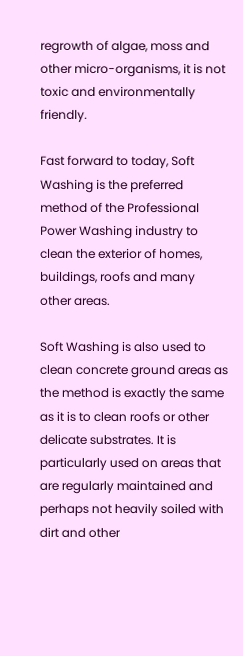regrowth of algae, moss and other micro-organisms, it is not toxic and environmentally friendly.

Fast forward to today, Soft Washing is the preferred method of the Professional Power Washing industry to clean the exterior of homes, buildings, roofs and many other areas.

Soft Washing is also used to clean concrete ground areas as the method is exactly the same as it is to clean roofs or other delicate substrates. It is particularly used on areas that are regularly maintained and perhaps not heavily soiled with dirt and other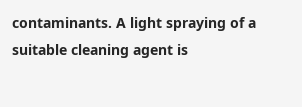contaminants. A light spraying of a suitable cleaning agent is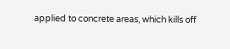applied to concrete areas, which kills off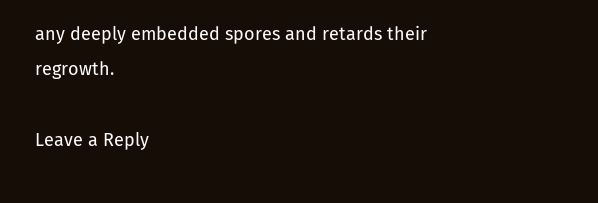any deeply embedded spores and retards their regrowth.

Leave a Reply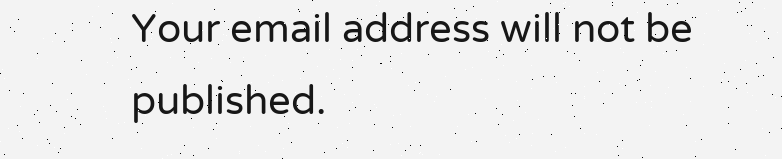Your email address will not be published.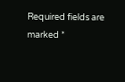Required fields are marked *